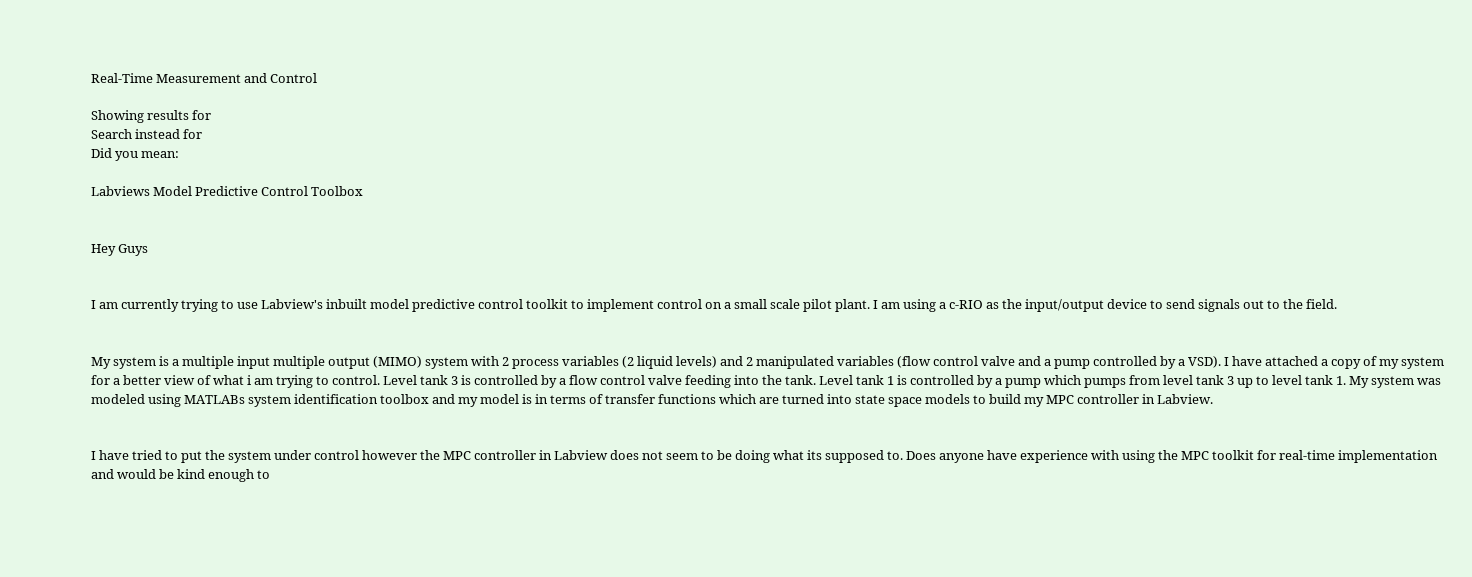Real-Time Measurement and Control

Showing results for
Search instead for
Did you mean:

Labviews Model Predictive Control Toolbox


Hey Guys


I am currently trying to use Labview's inbuilt model predictive control toolkit to implement control on a small scale pilot plant. I am using a c-RIO as the input/output device to send signals out to the field.


My system is a multiple input multiple output (MIMO) system with 2 process variables (2 liquid levels) and 2 manipulated variables (flow control valve and a pump controlled by a VSD). I have attached a copy of my system for a better view of what i am trying to control. Level tank 3 is controlled by a flow control valve feeding into the tank. Level tank 1 is controlled by a pump which pumps from level tank 3 up to level tank 1. My system was modeled using MATLABs system identification toolbox and my model is in terms of transfer functions which are turned into state space models to build my MPC controller in Labview.


I have tried to put the system under control however the MPC controller in Labview does not seem to be doing what its supposed to. Does anyone have experience with using the MPC toolkit for real-time implementation and would be kind enough to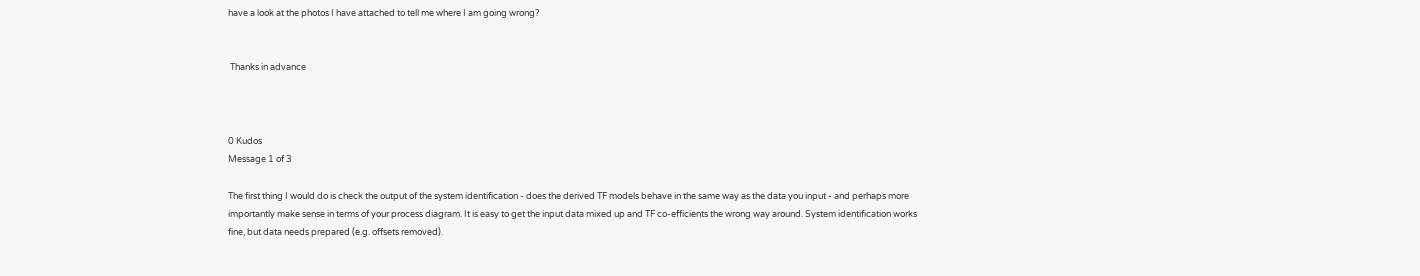have a look at the photos I have attached to tell me where I am going wrong?


 Thanks in advance



0 Kudos
Message 1 of 3

The first thing I would do is check the output of the system identification - does the derived TF models behave in the same way as the data you input - and perhaps more importantly make sense in terms of your process diagram. It is easy to get the input data mixed up and TF co-efficients the wrong way around. System identification works fine, but data needs prepared (e.g. offsets removed).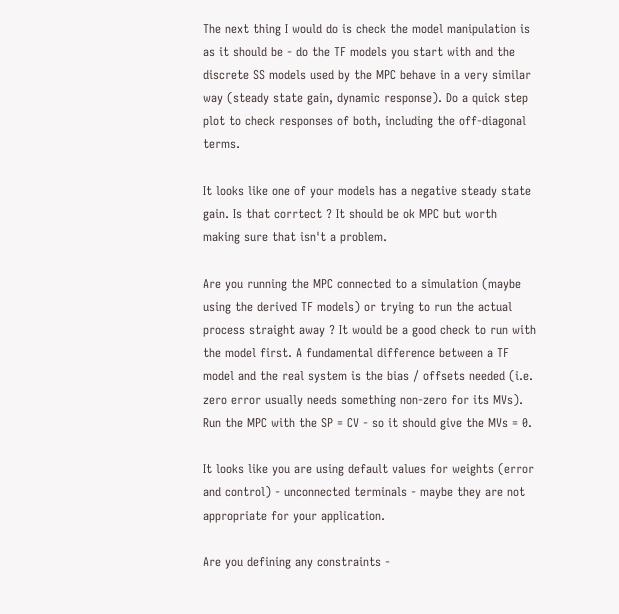The next thing I would do is check the model manipulation is as it should be - do the TF models you start with and the discrete SS models used by the MPC behave in a very similar way (steady state gain, dynamic response). Do a quick step plot to check responses of both, including the off-diagonal terms.

It looks like one of your models has a negative steady state gain. Is that corrtect ? It should be ok MPC but worth making sure that isn't a problem.

Are you running the MPC connected to a simulation (maybe using the derived TF models) or trying to run the actual process straight away ? It would be a good check to run with the model first. A fundamental difference between a TF model and the real system is the bias / offsets needed (i.e. zero error usually needs something non-zero for its MVs). Run the MPC with the SP = CV - so it should give the MVs = 0.

It looks like you are using default values for weights (error and control) - unconnected terminals - maybe they are not appropriate for your application.

Are you defining any constraints -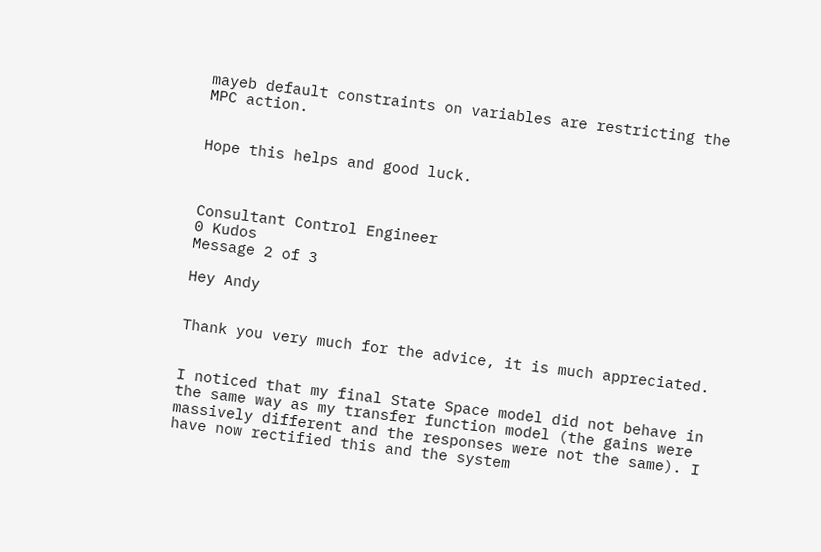mayeb default constraints on variables are restricting the MPC action.


Hope this helps and good luck.



Consultant Control Engineer
0 Kudos
Message 2 of 3

Hey Andy


Thank you very much for the advice, it is much appreciated.


I noticed that my final State Space model did not behave in the same way as my transfer function model (the gains were massively different and the responses were not the same). I have now rectified this and the system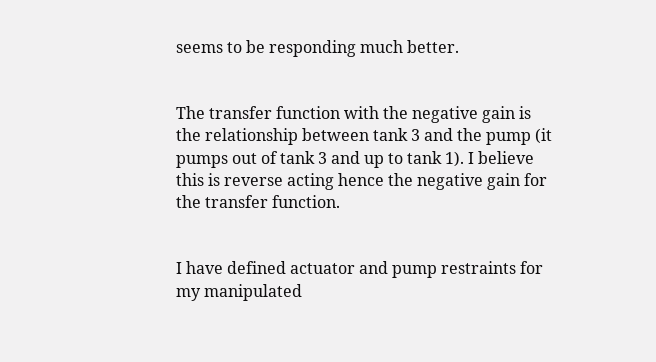seems to be responding much better.


The transfer function with the negative gain is the relationship between tank 3 and the pump (it pumps out of tank 3 and up to tank 1). I believe this is reverse acting hence the negative gain for the transfer function.


I have defined actuator and pump restraints for my manipulated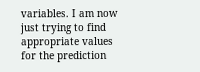variables. I am now just trying to find appropriate values for the prediction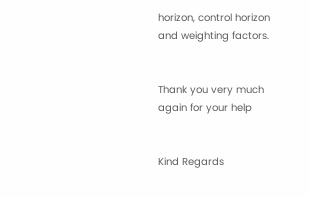horizon, control horizon and weighting factors.


Thank you very much again for your help


Kind Regards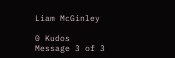Liam McGinley

0 Kudos
Message 3 of 3